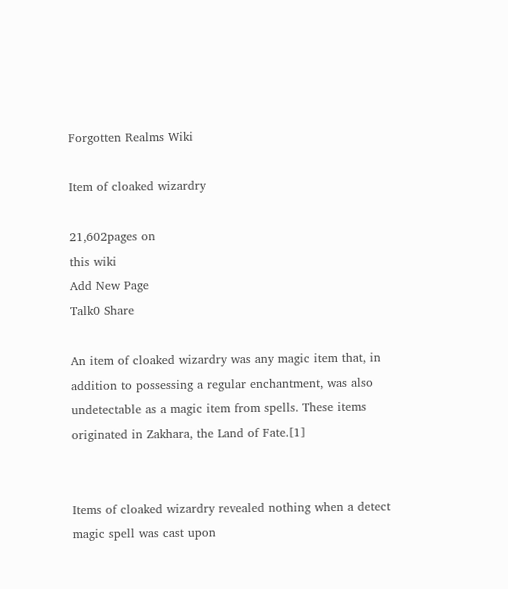Forgotten Realms Wiki

Item of cloaked wizardry

21,602pages on
this wiki
Add New Page
Talk0 Share

An item of cloaked wizardry was any magic item that, in addition to possessing a regular enchantment, was also undetectable as a magic item from spells. These items originated in Zakhara, the Land of Fate.[1]


Items of cloaked wizardry revealed nothing when a detect magic spell was cast upon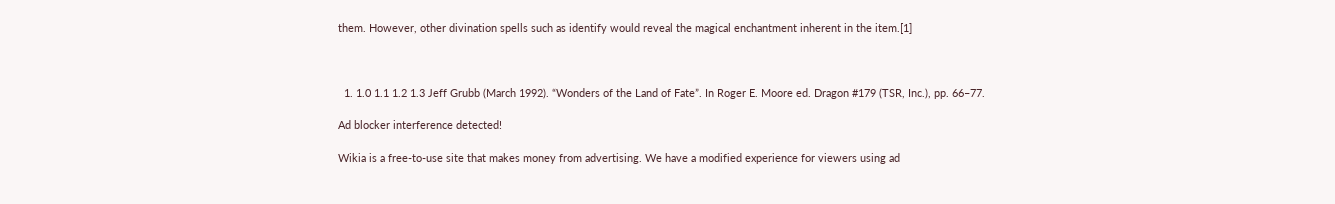them. However, other divination spells such as identify would reveal the magical enchantment inherent in the item.[1]



  1. 1.0 1.1 1.2 1.3 Jeff Grubb (March 1992). “Wonders of the Land of Fate”. In Roger E. Moore ed. Dragon #179 (TSR, Inc.), pp. 66–77.

Ad blocker interference detected!

Wikia is a free-to-use site that makes money from advertising. We have a modified experience for viewers using ad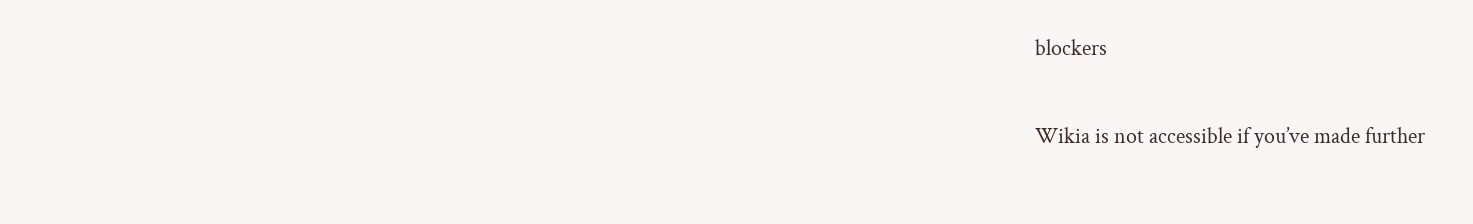blockers

Wikia is not accessible if you’ve made further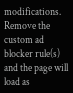modifications. Remove the custom ad blocker rule(s) and the page will load as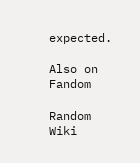expected.

Also on Fandom

Random Wiki